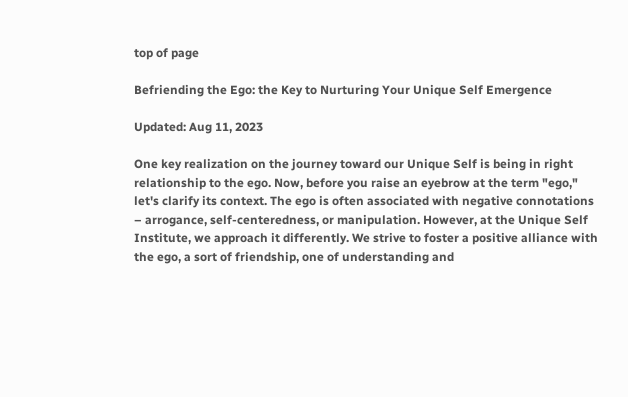top of page

Befriending the Ego: the Key to Nurturing Your Unique Self Emergence

Updated: Aug 11, 2023

One key realization on the journey toward our Unique Self is being in right relationship to the ego. Now, before you raise an eyebrow at the term "ego," let's clarify its context. The ego is often associated with negative connotations – arrogance, self-centeredness, or manipulation. However, at the Unique Self Institute, we approach it differently. We strive to foster a positive alliance with the ego, a sort of friendship, one of understanding and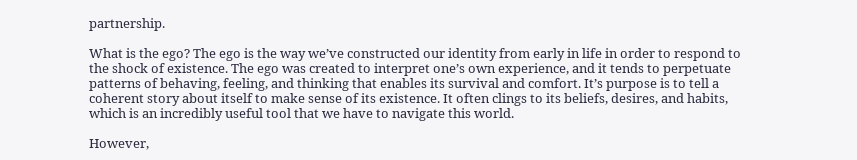partnership.

What is the ego? The ego is the way we’ve constructed our identity from early in life in order to respond to the shock of existence. The ego was created to interpret one’s own experience, and it tends to perpetuate patterns of behaving, feeling, and thinking that enables its survival and comfort. It’s purpose is to tell a coherent story about itself to make sense of its existence. It often clings to its beliefs, desires, and habits, which is an incredibly useful tool that we have to navigate this world.

However,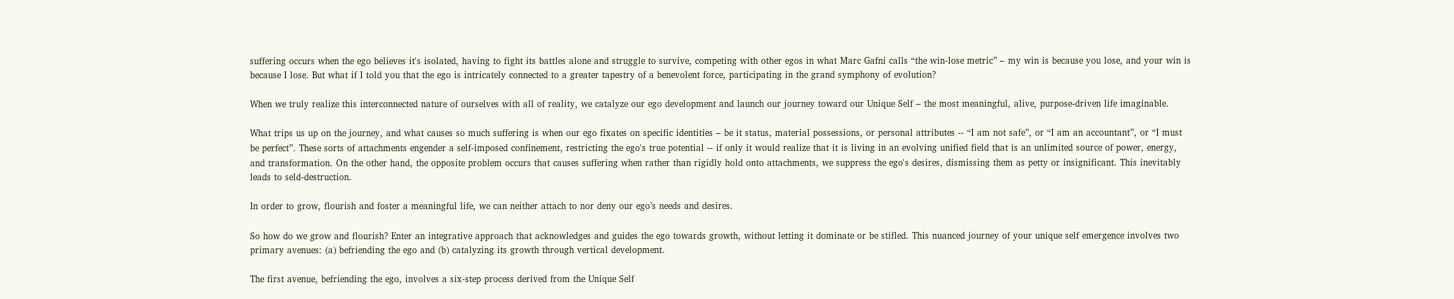suffering occurs when the ego believes it's isolated, having to fight its battles alone and struggle to survive, competing with other egos in what Marc Gafni calls “the win-lose metric” – my win is because you lose, and your win is because I lose. But what if I told you that the ego is intricately connected to a greater tapestry of a benevolent force, participating in the grand symphony of evolution?

When we truly realize this interconnected nature of ourselves with all of reality, we catalyze our ego development and launch our journey toward our Unique Self – the most meaningful, alive, purpose-driven life imaginable.

What trips us up on the journey, and what causes so much suffering is when our ego fixates on specific identities – be it status, material possessions, or personal attributes -- “I am not safe”, or “I am an accountant”, or “I must be perfect”. These sorts of attachments engender a self-imposed confinement, restricting the ego's true potential -- if only it would realize that it is living in an evolving unified field that is an unlimited source of power, energy, and transformation. On the other hand, the opposite problem occurs that causes suffering when rather than rigidly hold onto attachments, we suppress the ego's desires, dismissing them as petty or insignificant. This inevitably leads to seld-destruction.

In order to grow, flourish and foster a meaningful life, we can neither attach to nor deny our ego’s needs and desires.

So how do we grow and flourish? Enter an integrative approach that acknowledges and guides the ego towards growth, without letting it dominate or be stifled. This nuanced journey of your unique self emergence involves two primary avenues: (a) befriending the ego and (b) catalyzing its growth through vertical development.

The first avenue, befriending the ego, involves a six-step process derived from the Unique Self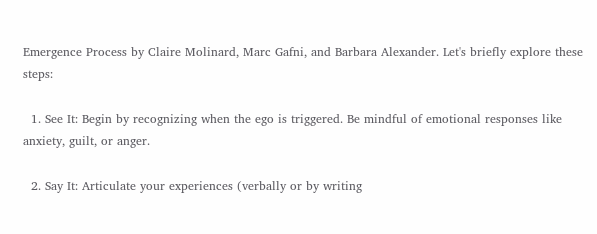Emergence Process by Claire Molinard, Marc Gafni, and Barbara Alexander. Let's briefly explore these steps:

  1. See It: Begin by recognizing when the ego is triggered. Be mindful of emotional responses like anxiety, guilt, or anger.

  2. Say It: Articulate your experiences (verbally or by writing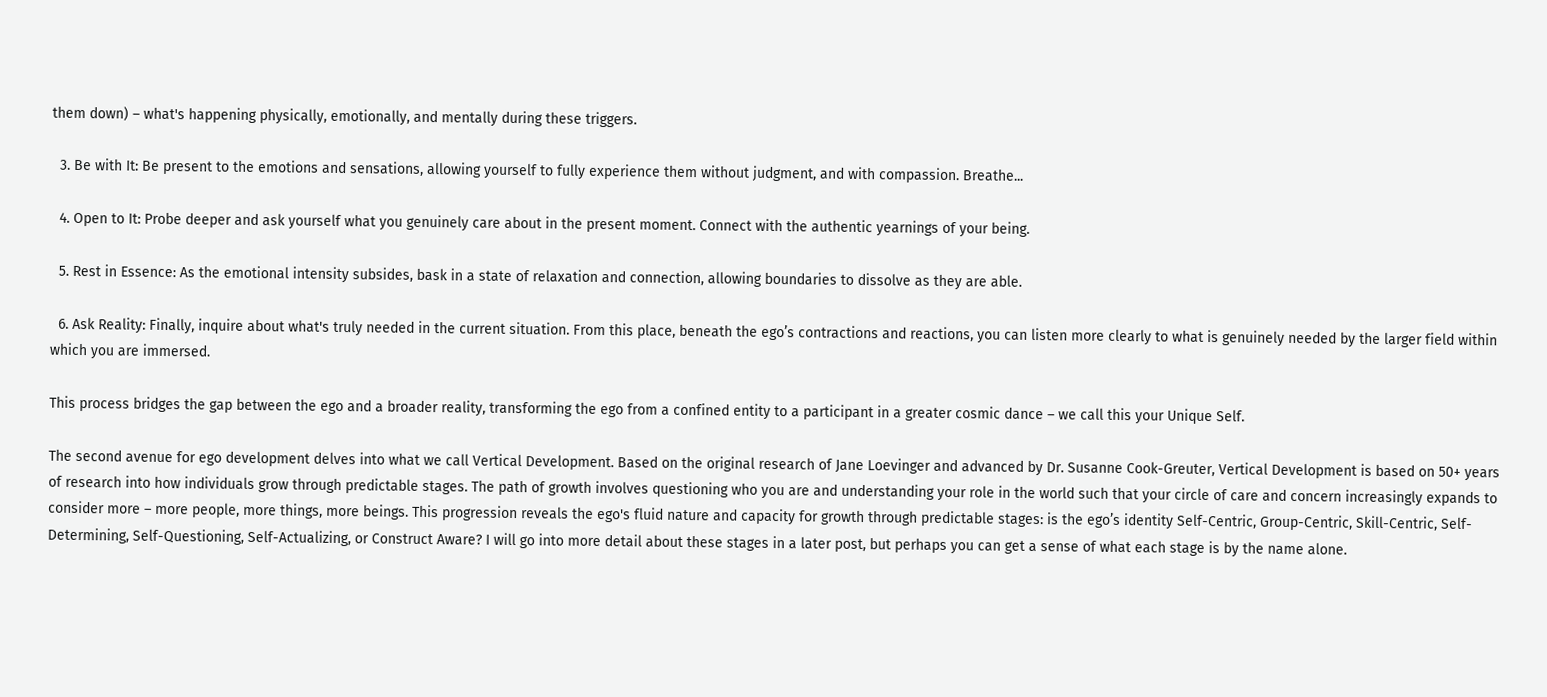them down) – what's happening physically, emotionally, and mentally during these triggers.

  3. Be with It: Be present to the emotions and sensations, allowing yourself to fully experience them without judgment, and with compassion. Breathe...

  4. Open to It: Probe deeper and ask yourself what you genuinely care about in the present moment. Connect with the authentic yearnings of your being.

  5. Rest in Essence: As the emotional intensity subsides, bask in a state of relaxation and connection, allowing boundaries to dissolve as they are able.

  6. Ask Reality: Finally, inquire about what's truly needed in the current situation. From this place, beneath the ego’s contractions and reactions, you can listen more clearly to what is genuinely needed by the larger field within which you are immersed.

This process bridges the gap between the ego and a broader reality, transforming the ego from a confined entity to a participant in a greater cosmic dance – we call this your Unique Self.

The second avenue for ego development delves into what we call Vertical Development. Based on the original research of Jane Loevinger and advanced by Dr. Susanne Cook-Greuter, Vertical Development is based on 50+ years of research into how individuals grow through predictable stages. The path of growth involves questioning who you are and understanding your role in the world such that your circle of care and concern increasingly expands to consider more – more people, more things, more beings. This progression reveals the ego's fluid nature and capacity for growth through predictable stages: is the ego’s identity Self-Centric, Group-Centric, Skill-Centric, Self-Determining, Self-Questioning, Self-Actualizing, or Construct Aware? I will go into more detail about these stages in a later post, but perhaps you can get a sense of what each stage is by the name alone.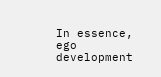In essence, ego development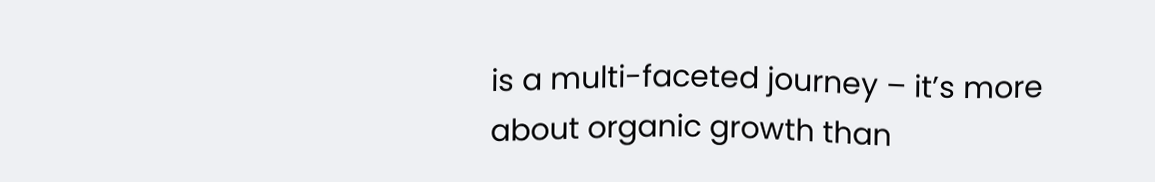is a multi-faceted journey – it’s more about organic growth than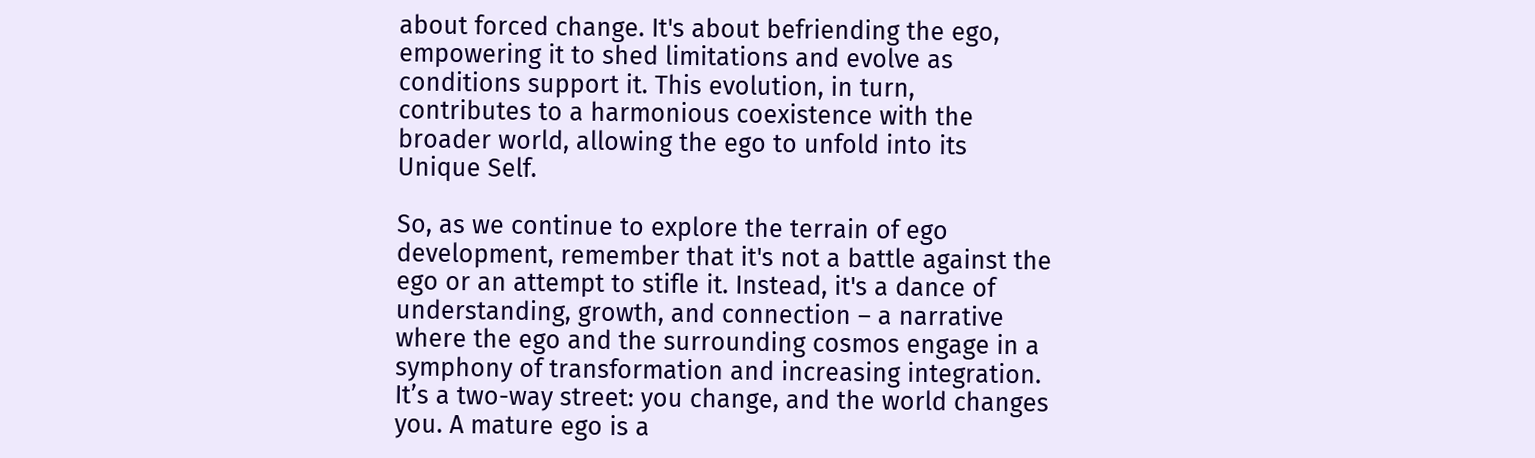about forced change. It's about befriending the ego, empowering it to shed limitations and evolve as conditions support it. This evolution, in turn, contributes to a harmonious coexistence with the broader world, allowing the ego to unfold into its Unique Self.

So, as we continue to explore the terrain of ego development, remember that it's not a battle against the ego or an attempt to stifle it. Instead, it's a dance of understanding, growth, and connection – a narrative where the ego and the surrounding cosmos engage in a symphony of transformation and increasing integration. It’s a two-way street: you change, and the world changes you. A mature ego is a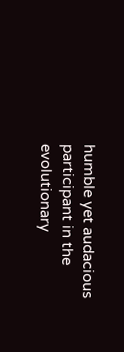humble yet audacious participant in the evolutionary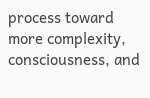process toward more complexity, consciousness, and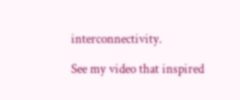interconnectivity.

See my video that inspired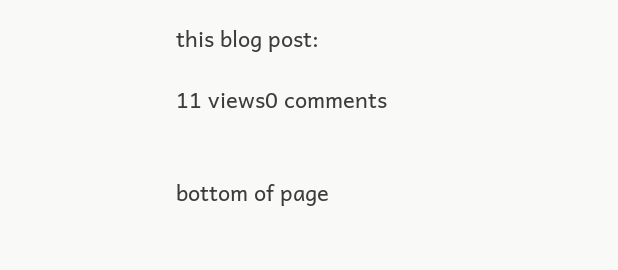this blog post:

11 views0 comments


bottom of page